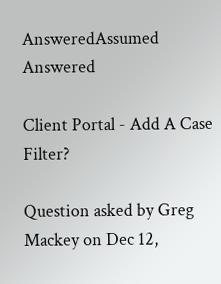AnsweredAssumed Answered

Client Portal - Add A Case Filter?

Question asked by Greg Mackey on Dec 12,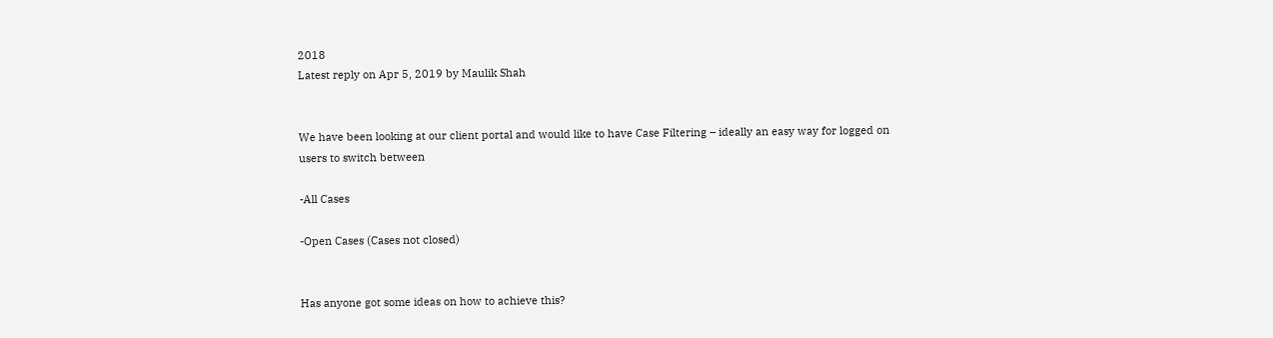2018
Latest reply on Apr 5, 2019 by Maulik Shah


We have been looking at our client portal and would like to have Case Filtering – ideally an easy way for logged on users to switch between

-All Cases

-Open Cases (Cases not closed)


Has anyone got some ideas on how to achieve this?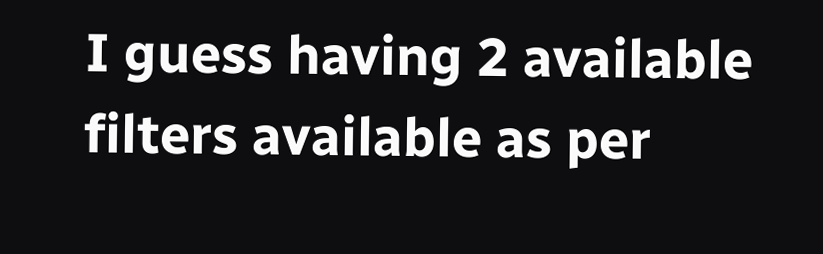I guess having 2 available filters available as per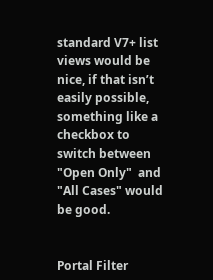standard V7+ list views would be nice, if that isn’t easily possible, something like a checkbox to switch between "Open Only"  and "All Cases" would be good.


Portal Filter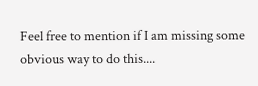Feel free to mention if I am missing some obvious way to do this....